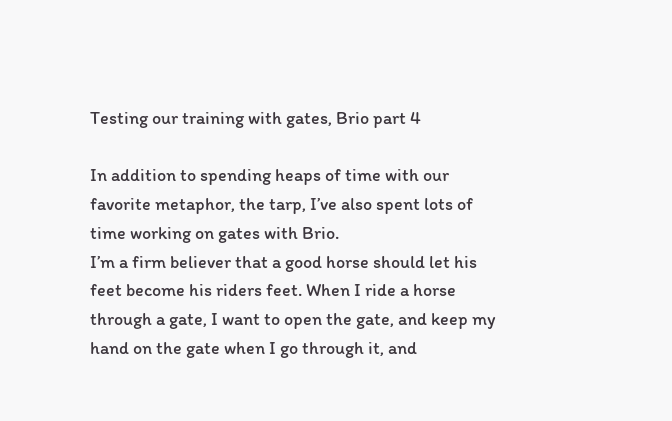Testing our training with gates, Brio part 4

In addition to spending heaps of time with our favorite metaphor, the tarp, I’ve also spent lots of time working on gates with Brio.
I’m a firm believer that a good horse should let his feet become his riders feet. When I ride a horse through a gate, I want to open the gate, and keep my hand on the gate when I go through it, and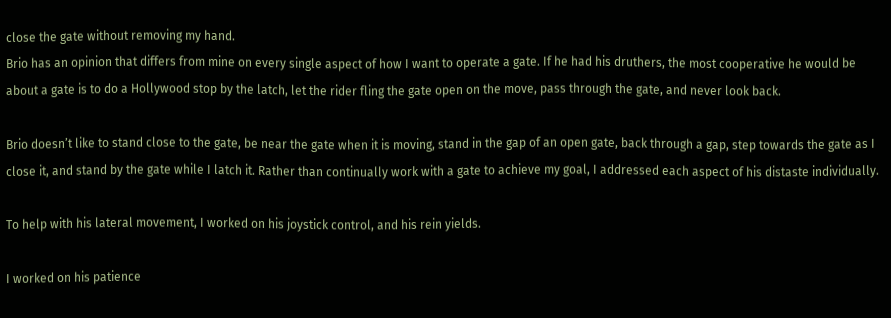close the gate without removing my hand.
Brio has an opinion that differs from mine on every single aspect of how I want to operate a gate. If he had his druthers, the most cooperative he would be about a gate is to do a Hollywood stop by the latch, let the rider fling the gate open on the move, pass through the gate, and never look back.

Brio doesn’t like to stand close to the gate, be near the gate when it is moving, stand in the gap of an open gate, back through a gap, step towards the gate as I close it, and stand by the gate while I latch it. Rather than continually work with a gate to achieve my goal, I addressed each aspect of his distaste individually.

To help with his lateral movement, I worked on his joystick control, and his rein yields.

I worked on his patience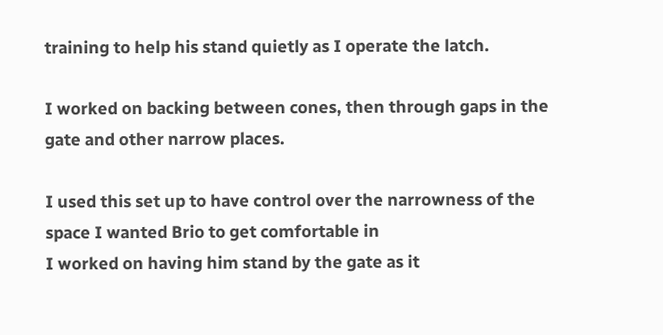training to help his stand quietly as I operate the latch.

I worked on backing between cones, then through gaps in the gate and other narrow places.

I used this set up to have control over the narrowness of the space I wanted Brio to get comfortable in
I worked on having him stand by the gate as it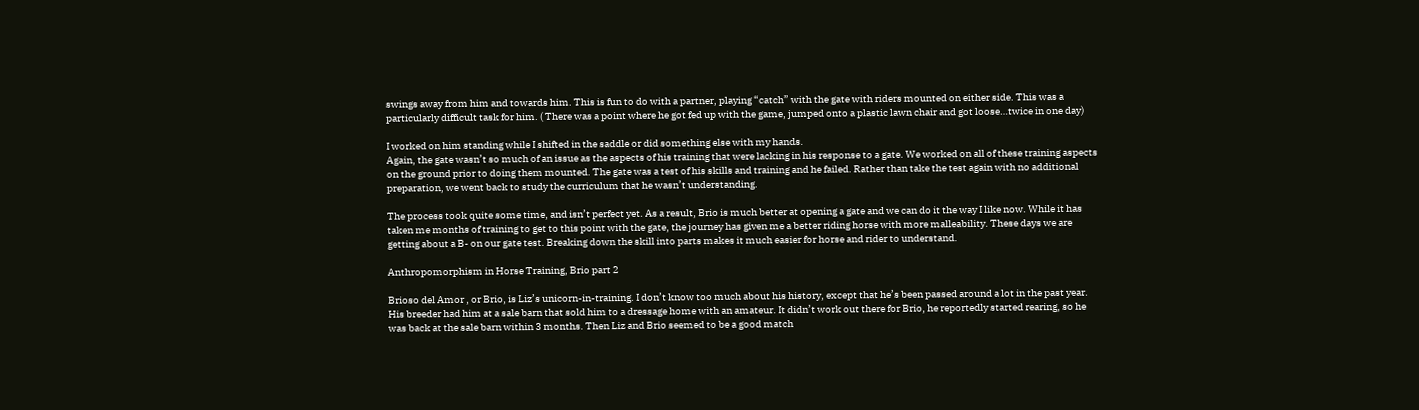swings away from him and towards him. This is fun to do with a partner, playing “catch” with the gate with riders mounted on either side. This was a particularly difficult task for him. ( There was a point where he got fed up with the game, jumped onto a plastic lawn chair and got loose…twice in one day)

I worked on him standing while I shifted in the saddle or did something else with my hands.
Again, the gate wasn’t so much of an issue as the aspects of his training that were lacking in his response to a gate. We worked on all of these training aspects on the ground prior to doing them mounted. The gate was a test of his skills and training and he failed. Rather than take the test again with no additional preparation, we went back to study the curriculum that he wasn’t understanding.

The process took quite some time, and isn’t perfect yet. As a result, Brio is much better at opening a gate and we can do it the way I like now. While it has taken me months of training to get to this point with the gate, the journey has given me a better riding horse with more malleability. These days we are getting about a B- on our gate test. Breaking down the skill into parts makes it much easier for horse and rider to understand.

Anthropomorphism in Horse Training, Brio part 2

Brioso del Amor , or Brio, is Liz’s unicorn-in-training. I don’t know too much about his history, except that he’s been passed around a lot in the past year. His breeder had him at a sale barn that sold him to a dressage home with an amateur. It didn’t work out there for Brio, he reportedly started rearing, so he was back at the sale barn within 3 months. Then Liz and Brio seemed to be a good match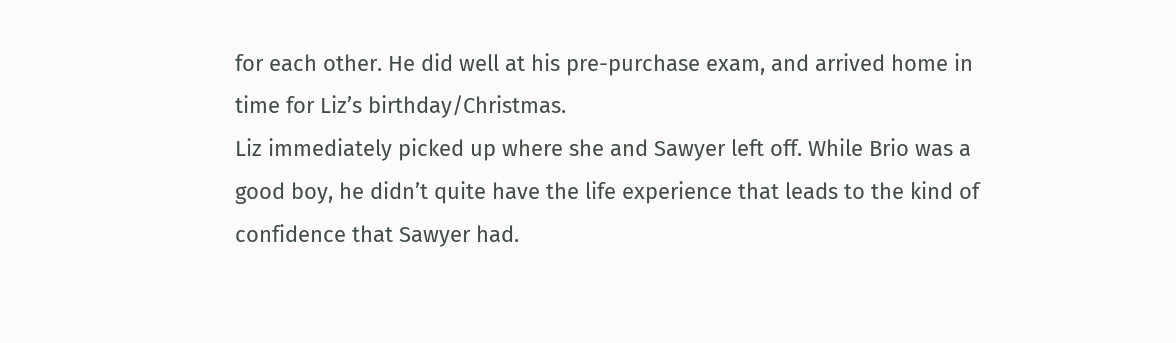for each other. He did well at his pre-purchase exam, and arrived home in time for Liz’s birthday/Christmas.
Liz immediately picked up where she and Sawyer left off. While Brio was a good boy, he didn’t quite have the life experience that leads to the kind of confidence that Sawyer had.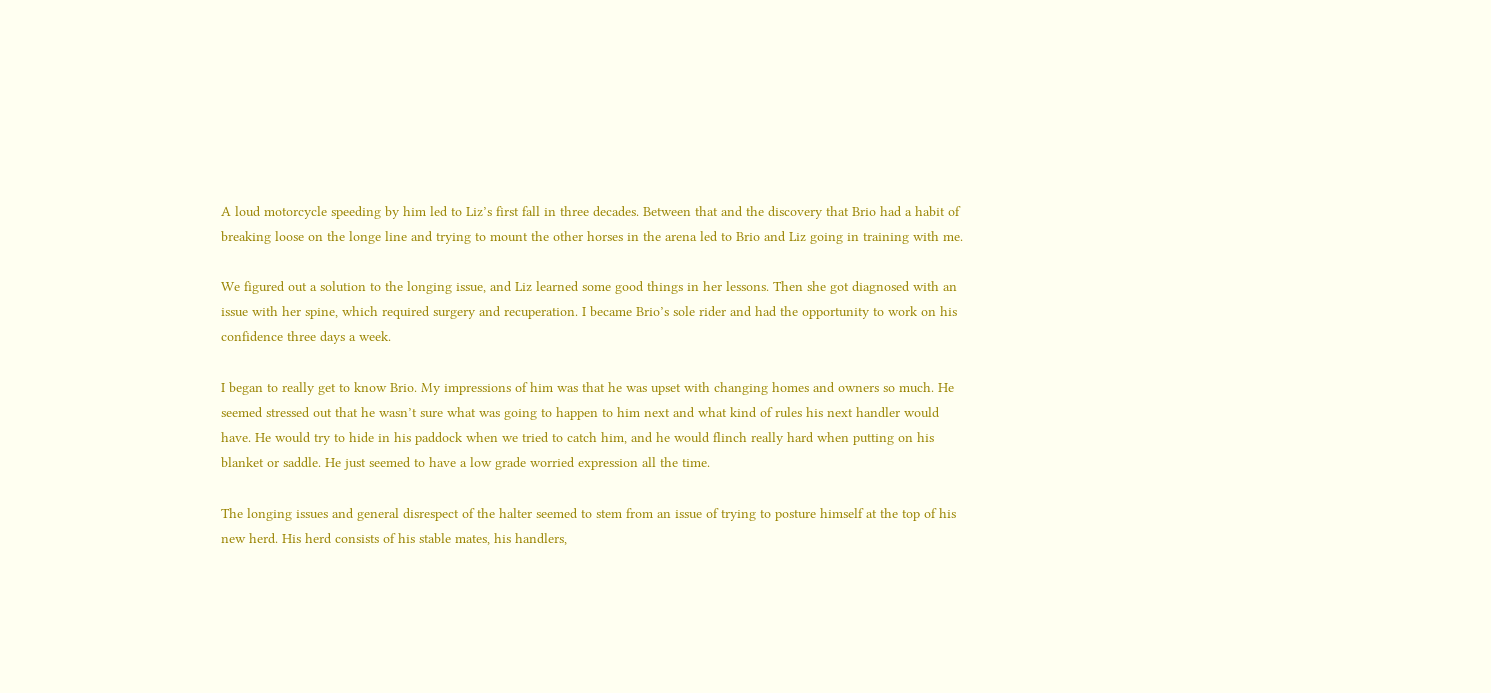A loud motorcycle speeding by him led to Liz’s first fall in three decades. Between that and the discovery that Brio had a habit of breaking loose on the longe line and trying to mount the other horses in the arena led to Brio and Liz going in training with me.

We figured out a solution to the longing issue, and Liz learned some good things in her lessons. Then she got diagnosed with an issue with her spine, which required surgery and recuperation. I became Brio’s sole rider and had the opportunity to work on his confidence three days a week.

I began to really get to know Brio. My impressions of him was that he was upset with changing homes and owners so much. He seemed stressed out that he wasn’t sure what was going to happen to him next and what kind of rules his next handler would have. He would try to hide in his paddock when we tried to catch him, and he would flinch really hard when putting on his blanket or saddle. He just seemed to have a low grade worried expression all the time.

The longing issues and general disrespect of the halter seemed to stem from an issue of trying to posture himself at the top of his new herd. His herd consists of his stable mates, his handlers,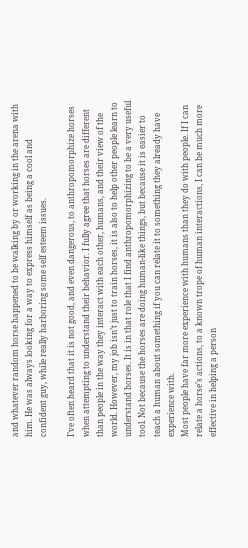and whatever random horse happened to be walking by or working in the arena with him. He was always looking for a way to express himself as being a cool and confident guy, while really harboring some self esteem issues.

I’ve often heard that it is not good, and even dangerous, to anthropomorphize horses when attempting to understand their behavior. I fully agree that horses are different than people in the way they interact with each other, humans, and their view of the world. However, my job isn’t just to train horses, it is also to help other people learn to understand horses. It is in that role that I find anthropomorphizing to be a very useful tool. Not because the horses are doing human-like things, but because it is easier to teach a human about something if you can relate it to something they already have experience with.
Most people have far more experience with humans than they do with people. If I can relate a horse’s actions, to a known trope of human interactions, I can be much more effective in helping a person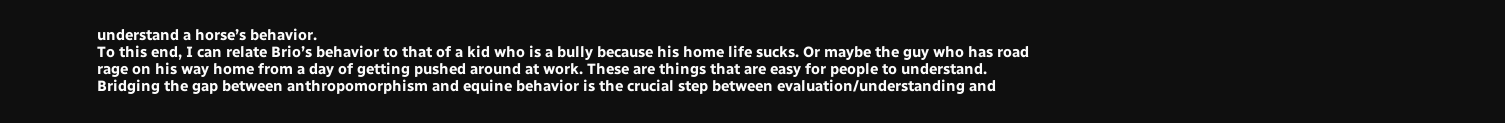understand a horse’s behavior.
To this end, I can relate Brio’s behavior to that of a kid who is a bully because his home life sucks. Or maybe the guy who has road rage on his way home from a day of getting pushed around at work. These are things that are easy for people to understand. Bridging the gap between anthropomorphism and equine behavior is the crucial step between evaluation/understanding and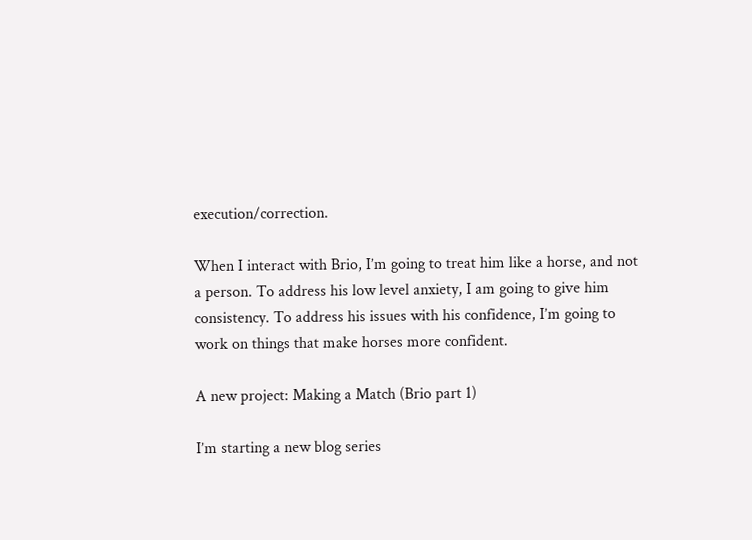execution/correction.

When I interact with Brio, I’m going to treat him like a horse, and not a person. To address his low level anxiety, I am going to give him consistency. To address his issues with his confidence, I’m going to work on things that make horses more confident.

A new project: Making a Match (Brio part 1)

I’m starting a new blog series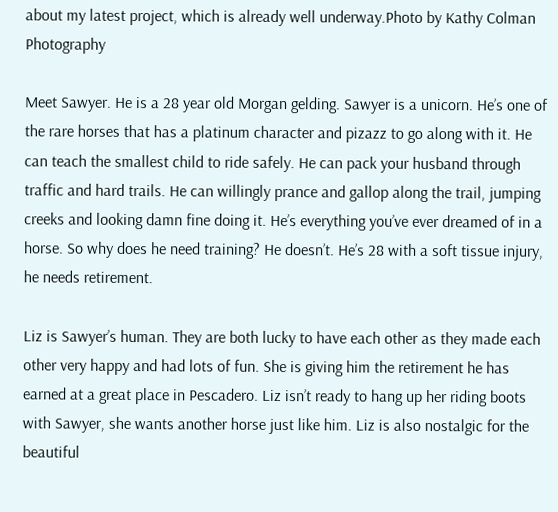about my latest project, which is already well underway.Photo by Kathy Colman Photography

Meet Sawyer. He is a 28 year old Morgan gelding. Sawyer is a unicorn. He’s one of the rare horses that has a platinum character and pizazz to go along with it. He can teach the smallest child to ride safely. He can pack your husband through traffic and hard trails. He can willingly prance and gallop along the trail, jumping creeks and looking damn fine doing it. He’s everything you’ve ever dreamed of in a horse. So why does he need training? He doesn’t. He’s 28 with a soft tissue injury, he needs retirement.

Liz is Sawyer’s human. They are both lucky to have each other as they made each other very happy and had lots of fun. She is giving him the retirement he has earned at a great place in Pescadero. Liz isn’t ready to hang up her riding boots with Sawyer, she wants another horse just like him. Liz is also nostalgic for the beautiful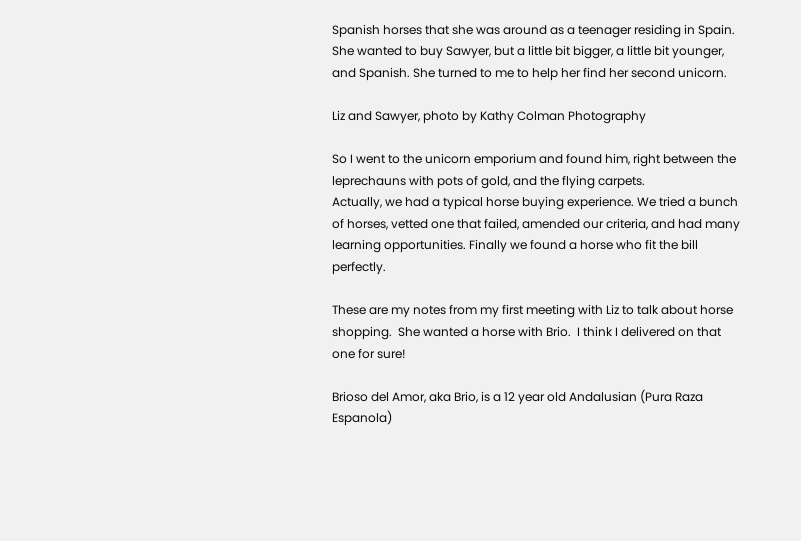Spanish horses that she was around as a teenager residing in Spain. She wanted to buy Sawyer, but a little bit bigger, a little bit younger, and Spanish. She turned to me to help her find her second unicorn.

Liz and Sawyer, photo by Kathy Colman Photography

So I went to the unicorn emporium and found him, right between the leprechauns with pots of gold, and the flying carpets.
Actually, we had a typical horse buying experience. We tried a bunch of horses, vetted one that failed, amended our criteria, and had many learning opportunities. Finally we found a horse who fit the bill perfectly.

These are my notes from my first meeting with Liz to talk about horse shopping.  She wanted a horse with Brio.  I think I delivered on that one for sure!

Brioso del Amor, aka Brio, is a 12 year old Andalusian (Pura Raza Espanola)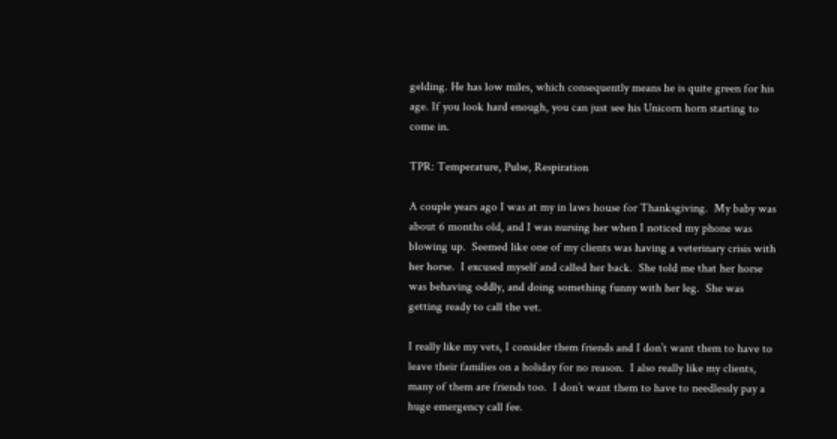gelding. He has low miles, which consequently means he is quite green for his age. If you look hard enough, you can just see his Unicorn horn starting to come in.

TPR: Temperature, Pulse, Respiration

A couple years ago I was at my in laws house for Thanksgiving.  My baby was about 6 months old, and I was nursing her when I noticed my phone was blowing up.  Seemed like one of my clients was having a veterinary crisis with her horse.  I excused myself and called her back.  She told me that her horse was behaving oddly, and doing something funny with her leg.  She was getting ready to call the vet.

I really like my vets, I consider them friends and I don’t want them to have to leave their families on a holiday for no reason.  I also really like my clients, many of them are friends too.  I don’t want them to have to needlessly pay a huge emergency call fee.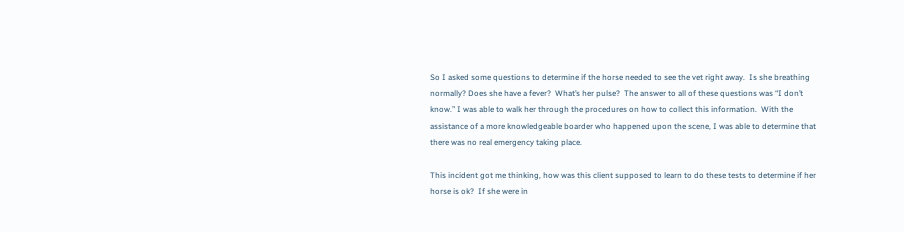So I asked some questions to determine if the horse needed to see the vet right away.  Is she breathing normally? Does she have a fever?  What’s her pulse?  The answer to all of these questions was “I don’t know.” I was able to walk her through the procedures on how to collect this information.  With the assistance of a more knowledgeable boarder who happened upon the scene, I was able to determine that there was no real emergency taking place.

This incident got me thinking, how was this client supposed to learn to do these tests to determine if her horse is ok?  If she were in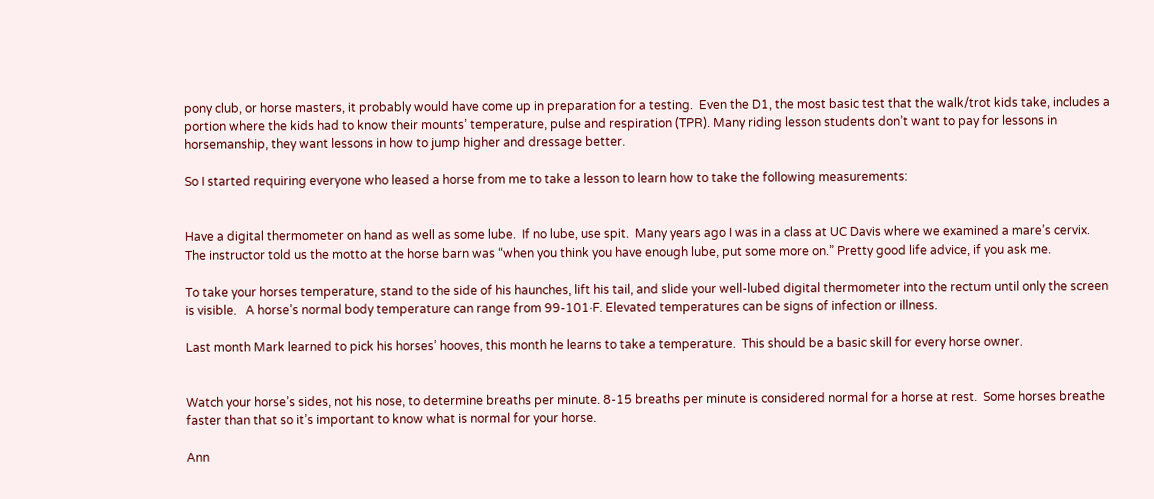pony club, or horse masters, it probably would have come up in preparation for a testing.  Even the D1, the most basic test that the walk/trot kids take, includes a portion where the kids had to know their mounts’ temperature, pulse and respiration (TPR). Many riding lesson students don’t want to pay for lessons in horsemanship, they want lessons in how to jump higher and dressage better.

So I started requiring everyone who leased a horse from me to take a lesson to learn how to take the following measurements:


Have a digital thermometer on hand as well as some lube.  If no lube, use spit.  Many years ago I was in a class at UC Davis where we examined a mare’s cervix.  The instructor told us the motto at the horse barn was “when you think you have enough lube, put some more on.” Pretty good life advice, if you ask me.

To take your horses temperature, stand to the side of his haunches, lift his tail, and slide your well-lubed digital thermometer into the rectum until only the screen is visible.   A horse’s normal body temperature can range from 99-101·F. Elevated temperatures can be signs of infection or illness.

Last month Mark learned to pick his horses’ hooves, this month he learns to take a temperature.  This should be a basic skill for every horse owner.


Watch your horse’s sides, not his nose, to determine breaths per minute. 8-15 breaths per minute is considered normal for a horse at rest.  Some horses breathe faster than that so it’s important to know what is normal for your horse.

Ann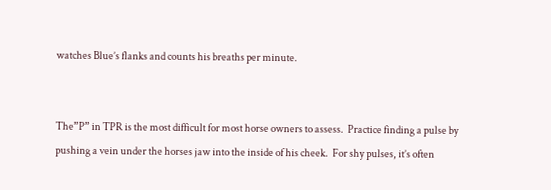watches Blue’s flanks and counts his breaths per minute.


The”P” in TPR is the most difficult for most horse owners to assess.  Practice finding a pulse by pushing a vein under the horses jaw into the inside of his cheek.  For shy pulses, it’s often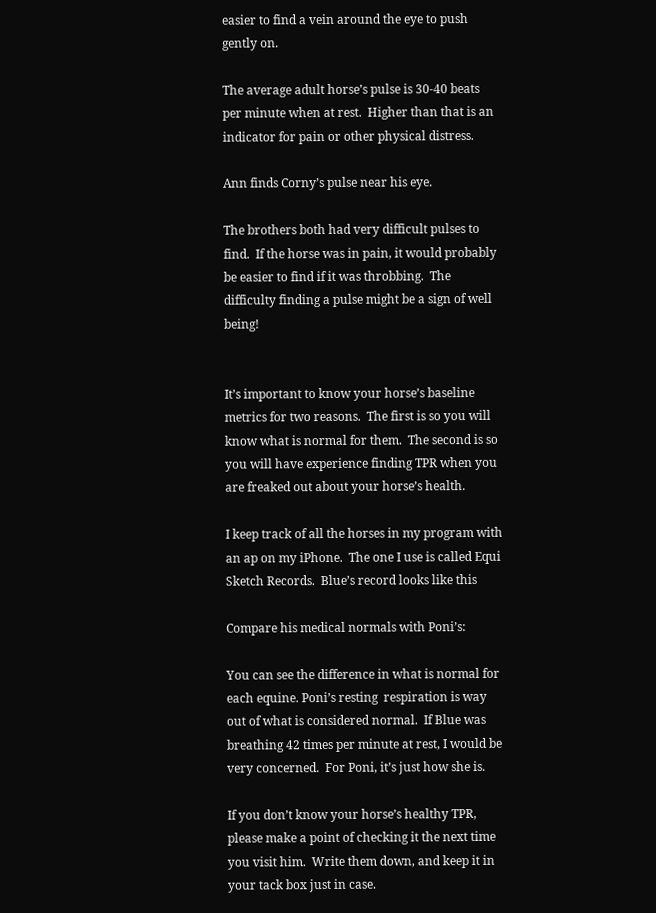easier to find a vein around the eye to push gently on.

The average adult horse’s pulse is 30-40 beats per minute when at rest.  Higher than that is an indicator for pain or other physical distress.

Ann finds Corny’s pulse near his eye.

The brothers both had very difficult pulses to find.  If the horse was in pain, it would probably be easier to find if it was throbbing.  The difficulty finding a pulse might be a sign of well being!


It’s important to know your horse’s baseline metrics for two reasons.  The first is so you will know what is normal for them.  The second is so you will have experience finding TPR when you are freaked out about your horse’s health.

I keep track of all the horses in my program with an ap on my iPhone.  The one I use is called Equi Sketch Records.  Blue’s record looks like this

Compare his medical normals with Poni’s:

You can see the difference in what is normal for each equine. Poni’s resting  respiration is way out of what is considered normal.  If Blue was breathing 42 times per minute at rest, I would be very concerned.  For Poni, it’s just how she is.

If you don’t know your horse’s healthy TPR, please make a point of checking it the next time you visit him.  Write them down, and keep it in your tack box just in case.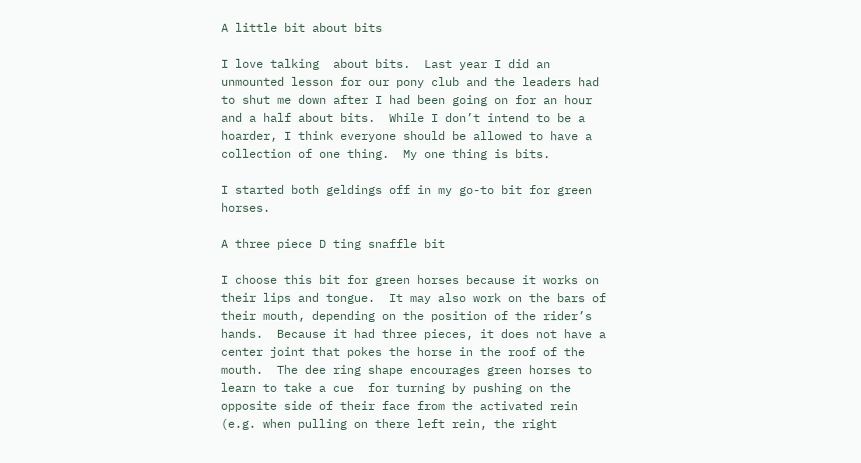A little bit about bits

I love talking  about bits.  Last year I did an unmounted lesson for our pony club and the leaders had to shut me down after I had been going on for an hour and a half about bits.  While I don’t intend to be a hoarder, I think everyone should be allowed to have a collection of one thing.  My one thing is bits.

I started both geldings off in my go-to bit for green horses.

A three piece D ting snaffle bit

I choose this bit for green horses because it works on their lips and tongue.  It may also work on the bars of their mouth, depending on the position of the rider’s hands.  Because it had three pieces, it does not have a center joint that pokes the horse in the roof of the mouth.  The dee ring shape encourages green horses to learn to take a cue  for turning by pushing on the opposite side of their face from the activated rein (e.g. when pulling on there left rein, the right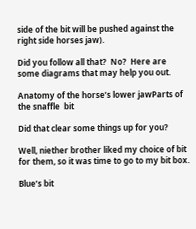side of the bit will be pushed against the right side horses jaw).

Did you follow all that?  No?  Here are some diagrams that may help you out.

Anatomy of the horse’s lower jawParts of the snaffle  bit

Did that clear some things up for you?

Well, niether brother liked my choice of bit for them, so it was time to go to my bit box.

Blue’s bit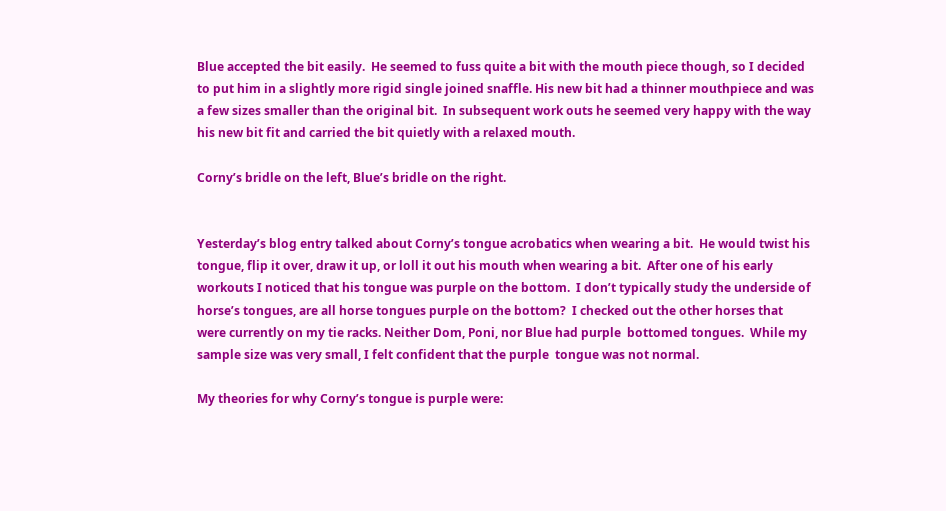Blue accepted the bit easily.  He seemed to fuss quite a bit with the mouth piece though, so I decided to put him in a slightly more rigid single joined snaffle. His new bit had a thinner mouthpiece and was a few sizes smaller than the original bit.  In subsequent work outs he seemed very happy with the way his new bit fit and carried the bit quietly with a relaxed mouth.

Corny’s bridle on the left, Blue’s bridle on the right.


Yesterday’s blog entry talked about Corny’s tongue acrobatics when wearing a bit.  He would twist his tongue, flip it over, draw it up, or loll it out his mouth when wearing a bit.  After one of his early workouts I noticed that his tongue was purple on the bottom.  I don’t typically study the underside of horse’s tongues, are all horse tongues purple on the bottom?  I checked out the other horses that were currently on my tie racks. Neither Dom, Poni, nor Blue had purple  bottomed tongues.  While my sample size was very small, I felt confident that the purple  tongue was not normal.

My theories for why Corny’s tongue is purple were: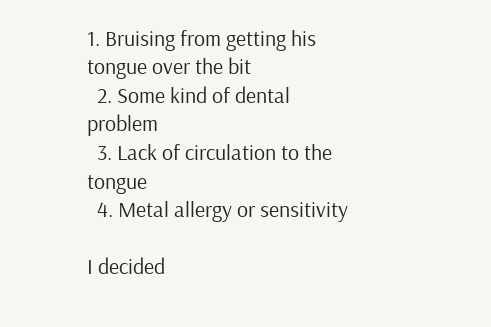1. Bruising from getting his tongue over the bit
  2. Some kind of dental problem
  3. Lack of circulation to the tongue
  4. Metal allergy or sensitivity

I decided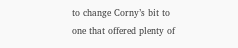to change Corny’s bit to one that offered plenty of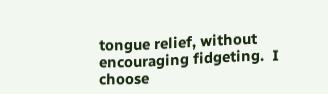tongue relief, without encouraging fidgeting.  I choose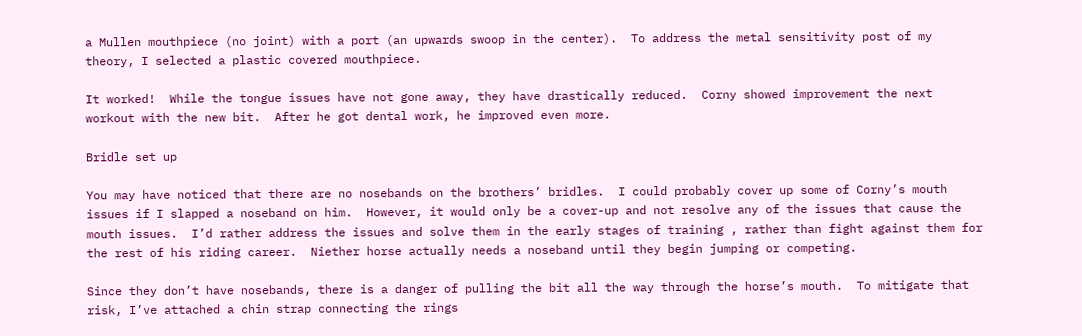a Mullen mouthpiece (no joint) with a port (an upwards swoop in the center).  To address the metal sensitivity post of my theory, I selected a plastic covered mouthpiece.

It worked!  While the tongue issues have not gone away, they have drastically reduced.  Corny showed improvement the next workout with the new bit.  After he got dental work, he improved even more.

Bridle set up

You may have noticed that there are no nosebands on the brothers’ bridles.  I could probably cover up some of Corny’s mouth issues if I slapped a noseband on him.  However, it would only be a cover-up and not resolve any of the issues that cause the mouth issues.  I’d rather address the issues and solve them in the early stages of training , rather than fight against them for the rest of his riding career.  Niether horse actually needs a noseband until they begin jumping or competing.

Since they don’t have nosebands, there is a danger of pulling the bit all the way through the horse’s mouth.  To mitigate that risk, I’ve attached a chin strap connecting the rings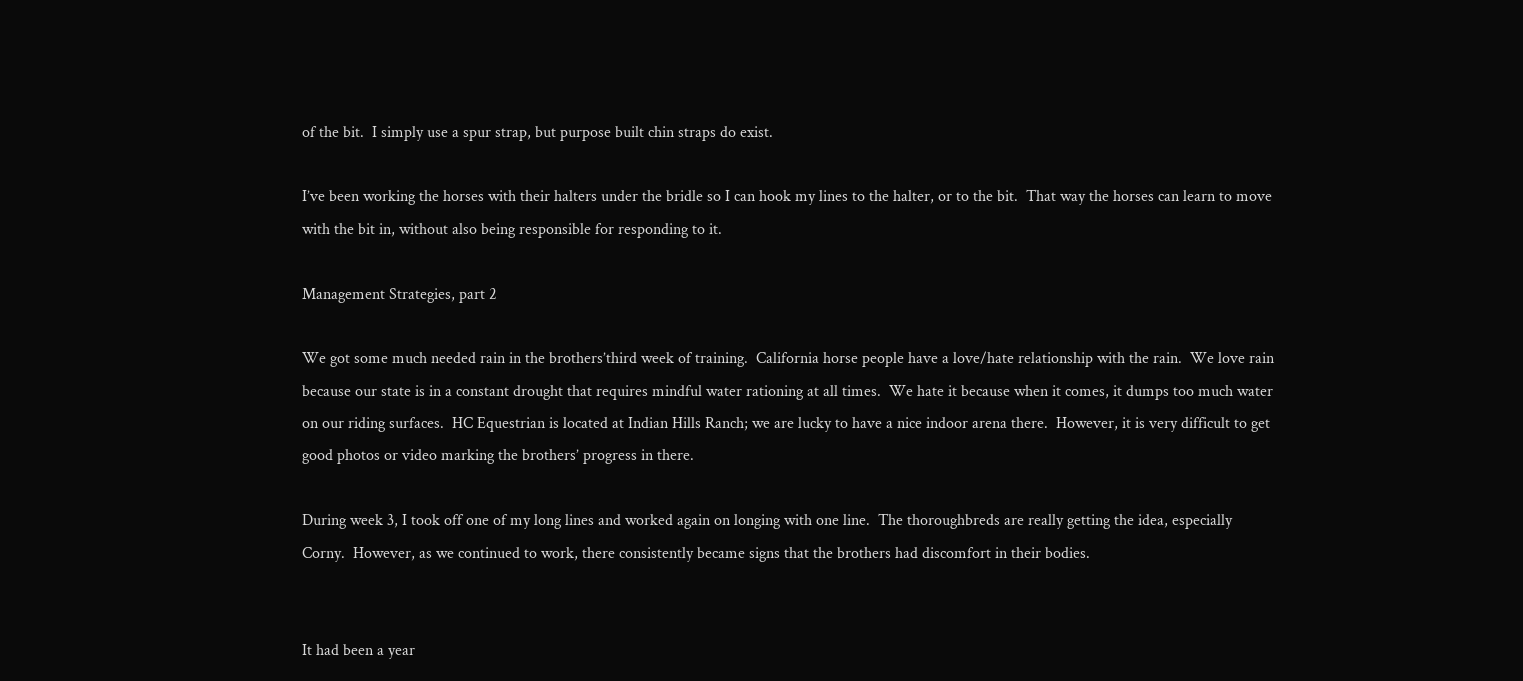of the bit.  I simply use a spur strap, but purpose built chin straps do exist.

I’ve been working the horses with their halters under the bridle so I can hook my lines to the halter, or to the bit.  That way the horses can learn to move with the bit in, without also being responsible for responding to it.

Management Strategies, part 2

We got some much needed rain in the brothers’third week of training.  California horse people have a love/hate relationship with the rain.  We love rain because our state is in a constant drought that requires mindful water rationing at all times.  We hate it because when it comes, it dumps too much water on our riding surfaces.  HC Equestrian is located at Indian Hills Ranch; we are lucky to have a nice indoor arena there.  However, it is very difficult to get good photos or video marking the brothers’ progress in there.

During week 3, I took off one of my long lines and worked again on longing with one line.  The thoroughbreds are really getting the idea, especially Corny.  However, as we continued to work, there consistently became signs that the brothers had discomfort in their bodies.


It had been a year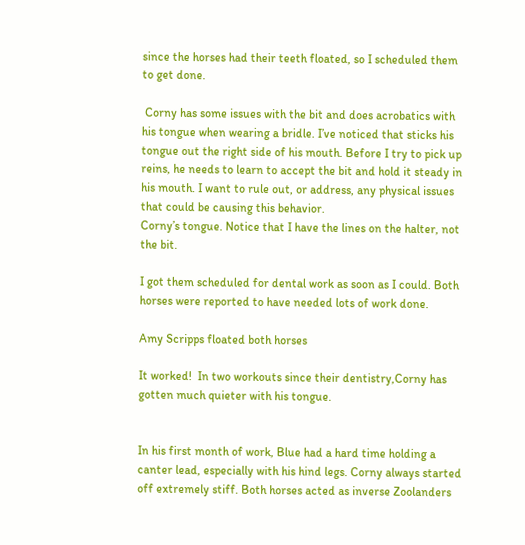since the horses had their teeth floated, so I scheduled them to get done.

 Corny has some issues with the bit and does acrobatics with his tongue when wearing a bridle. I’ve noticed that sticks his tongue out the right side of his mouth. Before I try to pick up reins, he needs to learn to accept the bit and hold it steady in his mouth. I want to rule out, or address, any physical issues that could be causing this behavior.
Corny’s tongue. Notice that I have the lines on the halter, not the bit.

I got them scheduled for dental work as soon as I could. Both horses were reported to have needed lots of work done.

Amy Scripps floated both horses

It worked!  In two workouts since their dentistry,Corny has gotten much quieter with his tongue.


In his first month of work, Blue had a hard time holding a canter lead, especially with his hind legs. Corny always started off extremely stiff. Both horses acted as inverse Zoolanders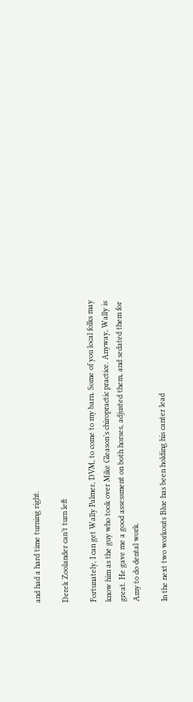and had a hard time turning right.

Derek Zoolander can’t turn left

Fortunately, I can get Wally Palmer, DVM, to come to my barn. Some of you local folks may know him as the guy who took over Mike Gleason’s chiropractic practice. Anyway, Wally is great. He gave me a good assessment on both horses, adjusted them, and sedated them for Amy to do dental work.

In the next two workouts Blue has been holding his canter lead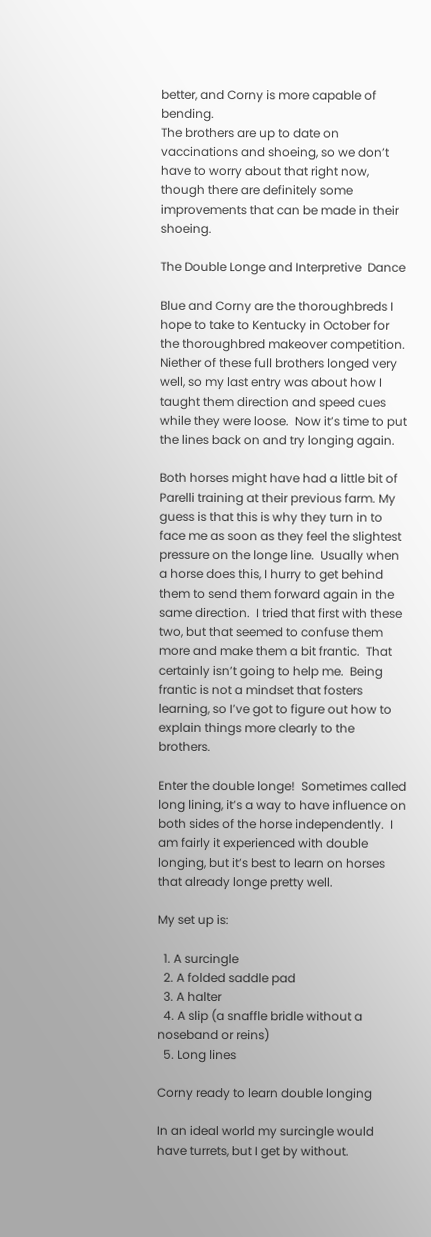better, and Corny is more capable of bending.
The brothers are up to date on vaccinations and shoeing, so we don’t have to worry about that right now, though there are definitely some improvements that can be made in their shoeing.

The Double Longe and Interpretive  Dance

Blue and Corny are the thoroughbreds I hope to take to Kentucky in October for the thoroughbred makeover competition.  Niether of these full brothers longed very well, so my last entry was about how I taught them direction and speed cues while they were loose.  Now it’s time to put the lines back on and try longing again.

Both horses might have had a little bit of Parelli training at their previous farm. My guess is that this is why they turn in to face me as soon as they feel the slightest pressure on the longe line.  Usually when a horse does this, I hurry to get behind them to send them forward again in the same direction.  I tried that first with these two, but that seemed to confuse them more and make them a bit frantic.  That certainly isn’t going to help me.  Being frantic is not a mindset that fosters learning, so I’ve got to figure out how to explain things more clearly to the brothers.

Enter the double longe!  Sometimes called long lining, it’s a way to have influence on both sides of the horse independently.  I am fairly it experienced with double longing, but it’s best to learn on horses that already longe pretty well.

My set up is:

  1. A surcingle
  2. A folded saddle pad
  3. A halter
  4. A slip (a snaffle bridle without a noseband or reins)
  5. Long lines

Corny ready to learn double longing

In an ideal world my surcingle would have turrets, but I get by without.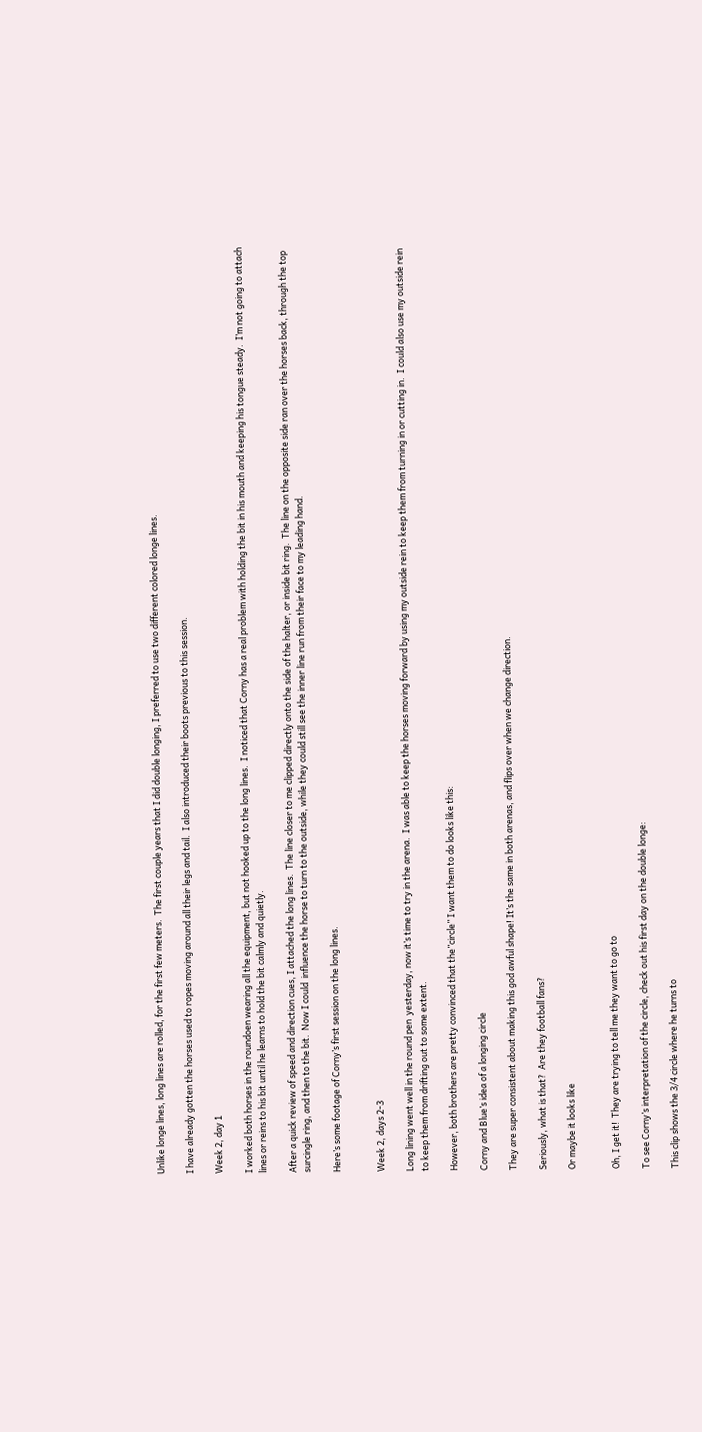Unlike longe lines, long lines are rolled, for the first few meters.  The first couple years that I did double longing, I preferred to use two different colored longe lines.

I have already gotten the horses used to ropes moving around all their legs and tail.  I also introduced their boots previous to this session.

Week 2, day 1

I worked both horses in the roundoen wearing all the equipment, but not hooked up to the long lines.  I noticed that Corny has a real problem with holding the bit in his mouth and keeping his tongue steady.  I’m not going to attach lines or reins to his bit until he learns to hold the bit calmly and quietly.

After a quick review of speed and direction cues, I attached the long lines.  The line closer to me clipped directly onto the side of the halter, or inside bit ring.  The line on the opposite side ran over the horses back, through the top surcingle ring, and then to the bit.  Now I could  influence the horse to turn to the outside, while they could still see the inner line run from their face to my leading hand.

Here’s some footage of Corny’s first session on the long lines.


Week 2, days 2-3

Long lining went well in the round pen  yesterday, now it’s time to try in the arena.  I was able to keep the horses moving forward by using my outside rein to keep them from turning in or cutting in.  I could also use my outside rein to keep them from drifting out to some extent.

However, both brothers are pretty convinced that the”circle” I want them to do looks like this:

Corny and Blue’s idea of a longing circle

They are super consistent about making this god awful shape! It’s the same in both arenas, and flips over when we change direction.

Seriously, what is that?  Are they football fans?

Or maybe it looks like


Oh, I get it!  They are trying to tell me they want to go to

To see Corny’s interpretation of the circle, check out his first day on the double longe:

This clip shows the 3/4 circle where he turns to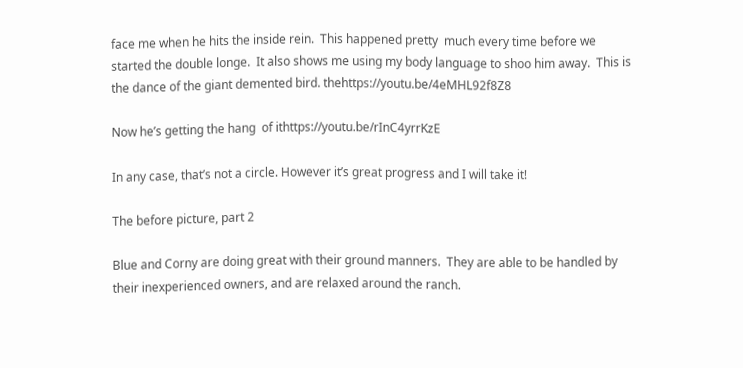face me when he hits the inside rein.  This happened pretty  much every time before we started the double longe.  It also shows me using my body language to shoo him away.  This is the dance of the giant demented bird. thehttps://youtu.be/4eMHL92f8Z8

Now he’s getting the hang  of ithttps://youtu.be/rInC4yrrKzE

In any case, that’s not a circle. However it’s great progress and I will take it!

The before picture, part 2

Blue and Corny are doing great with their ground manners.  They are able to be handled by their inexperienced owners, and are relaxed around the ranch.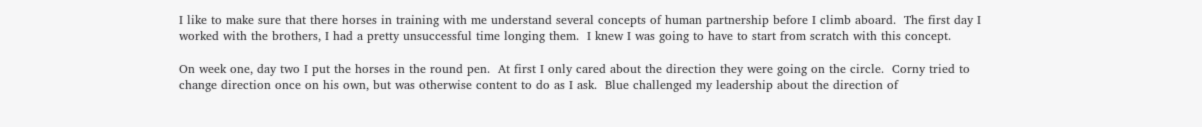I like to make sure that there horses in training with me understand several concepts of human partnership before I climb aboard.  The first day I worked with the brothers, I had a pretty unsuccessful time longing them.  I knew I was going to have to start from scratch with this concept.

On week one, day two I put the horses in the round pen.  At first I only cared about the direction they were going on the circle.  Corny tried to change direction once on his own, but was otherwise content to do as I ask.  Blue challenged my leadership about the direction of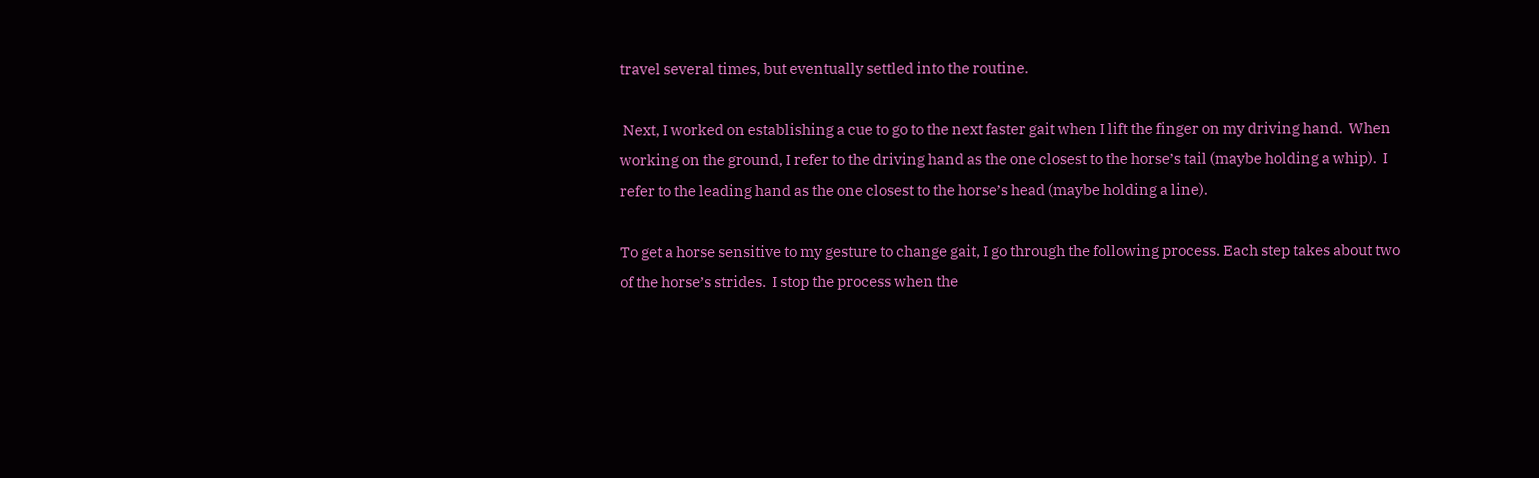travel several times, but eventually settled into the routine.

 Next, I worked on establishing a cue to go to the next faster gait when I lift the finger on my driving hand.  When working on the ground, I refer to the driving hand as the one closest to the horse’s tail (maybe holding a whip).  I refer to the leading hand as the one closest to the horse’s head (maybe holding a line).

To get a horse sensitive to my gesture to change gait, I go through the following process. Each step takes about two of the horse’s strides.  I stop the process when the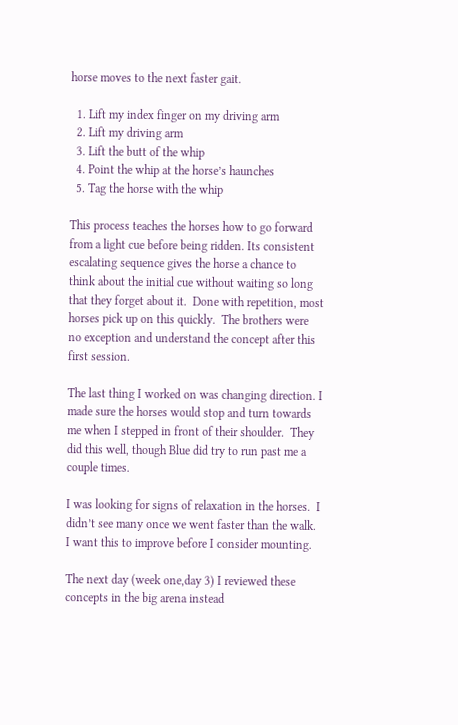horse moves to the next faster gait.

  1. Lift my index finger on my driving arm
  2. Lift my driving arm
  3. Lift the butt of the whip
  4. Point the whip at the horse’s haunches
  5. Tag the horse with the whip

This process teaches the horses how to go forward from a light cue before being ridden. Its consistent escalating sequence gives the horse a chance to think about the initial cue without waiting so long that they forget about it.  Done with repetition, most horses pick up on this quickly.  The brothers were no exception and understand the concept after this first session.

The last thing I worked on was changing direction. I made sure the horses would stop and turn towards me when I stepped in front of their shoulder.  They did this well, though Blue did try to run past me a couple times.

I was looking for signs of relaxation in the horses.  I didn’t see many once we went faster than the walk.  I want this to improve before I consider mounting.

The next day (week one,day 3) I reviewed these concepts in the big arena instead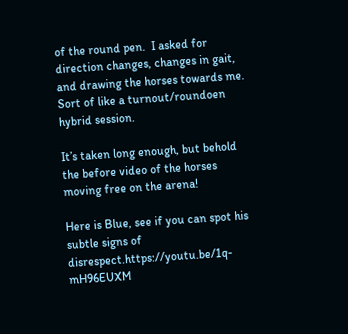of the round pen.  I asked for direction changes, changes in gait, and drawing the horses towards me.  Sort of like a turnout/roundoen hybrid session.

It’s taken long enough, but behold the before video of the horses moving free on the arena!

Here is Blue, see if you can spot his subtle signs of disrespect.https://youtu.be/1q-mH96EUXM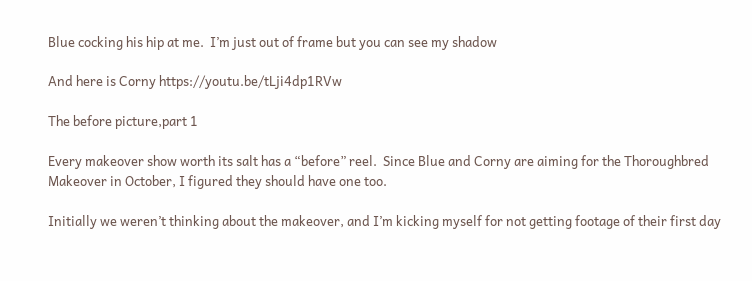Blue cocking his hip at me.  I’m just out of frame but you can see my shadow

And here is Corny https://youtu.be/tLji4dp1RVw

The before picture,part 1

Every makeover show worth its salt has a “before” reel.  Since Blue and Corny are aiming for the Thoroughbred Makeover in October, I figured they should have one too.

Initially we weren’t thinking about the makeover, and I’m kicking myself for not getting footage of their first day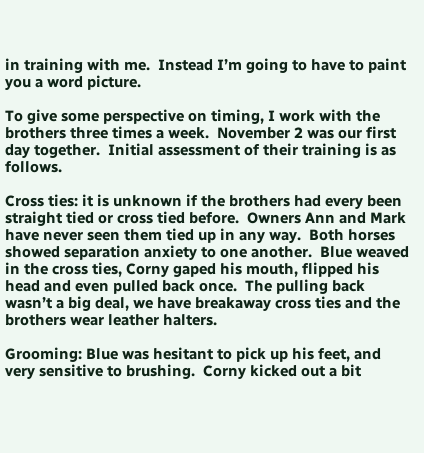in training with me.  Instead I’m going to have to paint you a word picture.

To give some perspective on timing, I work with the brothers three times a week.  November 2 was our first day together.  Initial assessment of their training is as follows.

Cross ties: it is unknown if the brothers had every been straight tied or cross tied before.  Owners Ann and Mark have never seen them tied up in any way.  Both horses showed separation anxiety to one another.  Blue weaved in the cross ties, Corny gaped his mouth, flipped his head and even pulled back once.  The pulling back wasn’t a big deal, we have breakaway cross ties and the brothers wear leather halters.

Grooming: Blue was hesitant to pick up his feet, and very sensitive to brushing.  Corny kicked out a bit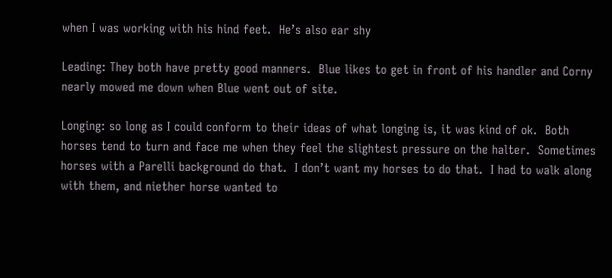when I was working with his hind feet.  He’s also ear shy

Leading: They both have pretty good manners.  Blue likes to get in front of his handler and Corny nearly mowed me down when Blue went out of site.

Longing: so long as I could conform to their ideas of what longing is, it was kind of ok.  Both horses tend to turn and face me when they feel the slightest pressure on the halter.  Sometimes horses with a Parelli background do that.  I don’t want my horses to do that.  I had to walk along with them, and niether horse wanted to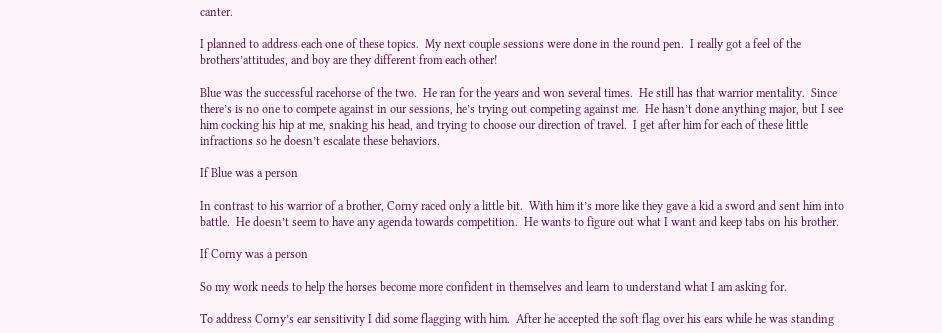canter.

I planned to address each one of these topics.  My next couple sessions were done in the round pen.  I really got a feel of the brothers’attitudes, and boy are they different from each other!

Blue was the successful racehorse of the two.  He ran for the years and won several times.  He still has that warrior mentality.  Since there’s is no one to compete against in our sessions, he’s trying out competing against me.  He hasn’t done anything major, but I see him cocking his hip at me, snaking his head, and trying to choose our direction of travel.  I get after him for each of these little infractions so he doesn’t escalate these behaviors.

If Blue was a person

In contrast to his warrior of a brother, Corny raced only a little bit.  With him it’s more like they gave a kid a sword and sent him into battle.  He doesn’t seem to have any agenda towards competition.  He wants to figure out what I want and keep tabs on his brother.

If Corny was a person

So my work needs to help the horses become more confident in themselves and learn to understand what I am asking for.

To address Corny’s ear sensitivity I did some flagging with him.  After he accepted the soft flag over his ears while he was standing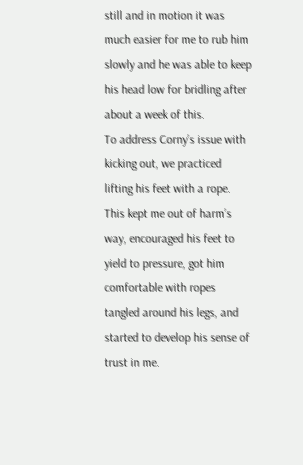still and in motion it was much easier for me to rub him slowly and he was able to keep his head low for bridling after about a week of this.
To address Corny’s issue with kicking out, we practiced lifting his feet with a rope.  This kept me out of harm’s way, encouraged his feet to yield to pressure, got him comfortable with ropes tangled around his legs, and started to develop his sense of trust in me.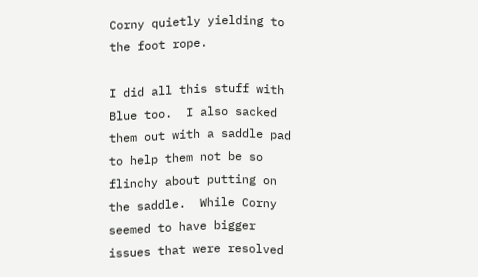Corny quietly yielding to the foot rope.

I did all this stuff with Blue too.  I also sacked them out with a saddle pad to help them not be so flinchy about putting on the saddle.  While Corny seemed to have bigger issues that were resolved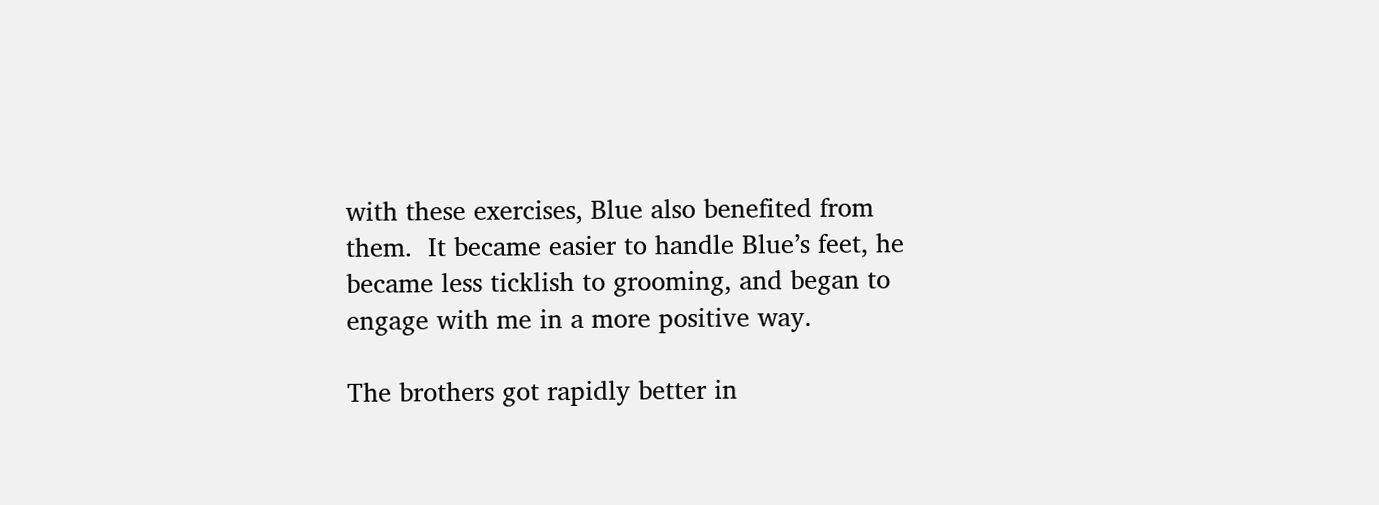with these exercises, Blue also benefited from them.  It became easier to handle Blue’s feet, he became less ticklish to grooming, and began to engage with me in a more positive way.

The brothers got rapidly better in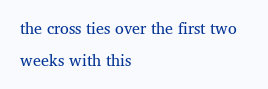the cross ties over the first two weeks with this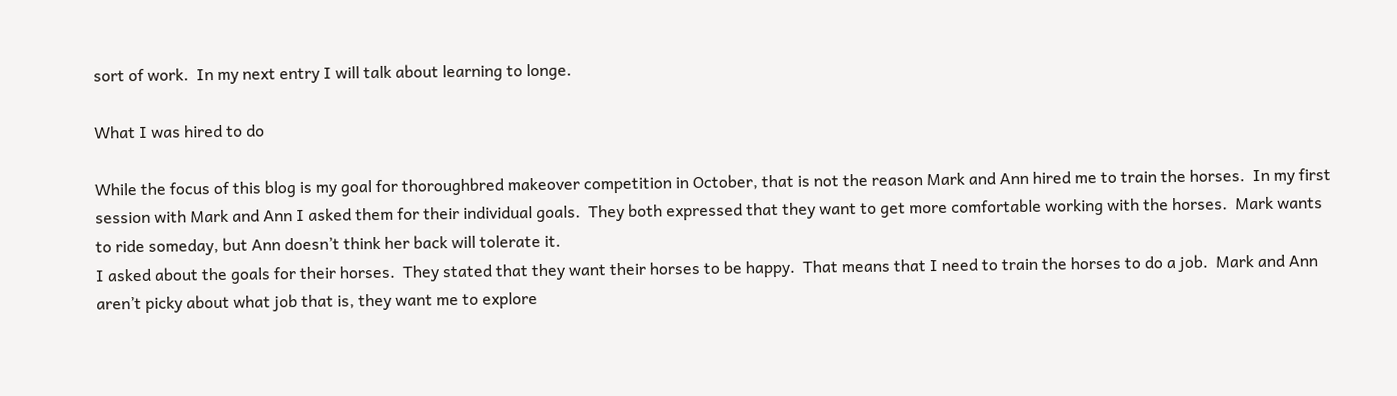sort of work.  In my next entry I will talk about learning to longe.

What I was hired to do

While the focus of this blog is my goal for thoroughbred makeover competition in October, that is not the reason Mark and Ann hired me to train the horses.  In my first session with Mark and Ann I asked them for their individual goals.  They both expressed that they want to get more comfortable working with the horses.  Mark wants to ride someday, but Ann doesn’t think her back will tolerate it.
I asked about the goals for their horses.  They stated that they want their horses to be happy.  That means that I need to train the horses to do a job.  Mark and Ann aren’t picky about what job that is, they want me to explore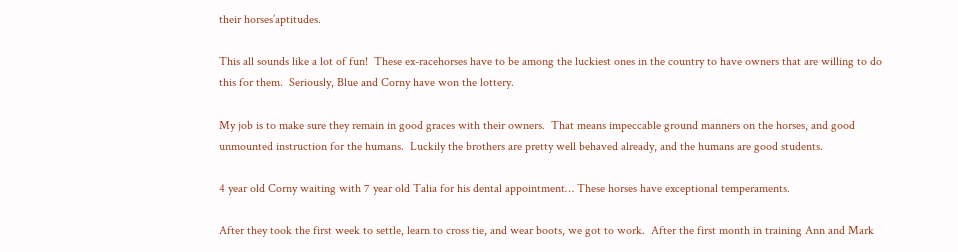their horses’aptitudes.

This all sounds like a lot of fun!  These ex-racehorses have to be among the luckiest ones in the country to have owners that are willing to do this for them.  Seriously, Blue and Corny have won the lottery.

My job is to make sure they remain in good graces with their owners.  That means impeccable ground manners on the horses, and good unmounted instruction for the humans.  Luckily the brothers are pretty well behaved already, and the humans are good students.

4 year old Corny waiting with 7 year old Talia for his dental appointment… These horses have exceptional temperaments.

After they took the first week to settle, learn to cross tie, and wear boots, we got to work.  After the first month in training Ann and Mark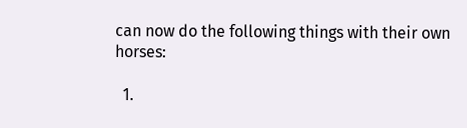can now do the following things with their own horses:

  1.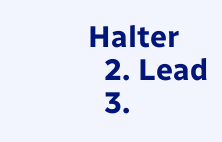Halter
  2. Lead
  3.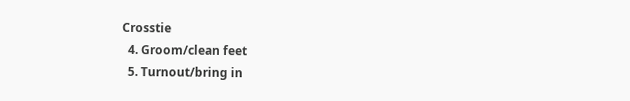Crosstie
  4. Groom/clean feet
  5. Turnout/bring in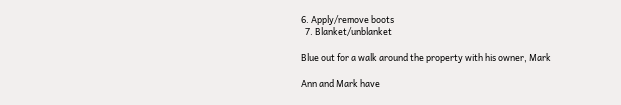6. Apply/remove boots
  7. Blanket/unblanket

Blue out for a walk around the property with his owner, Mark

Ann and Mark have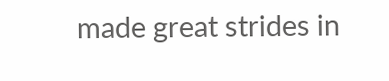made great strides in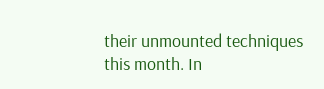their unmounted techniques this month. In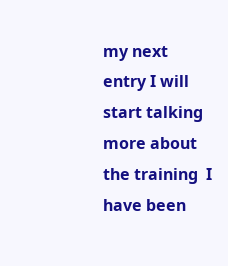my next entry I will start talking more about the training  I have been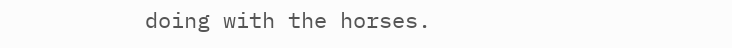doing with the horses.